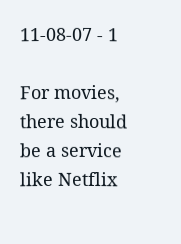11-08-07 - 1

For movies, there should be a service like Netflix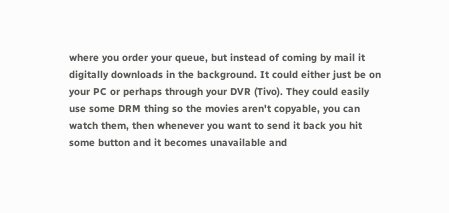where you order your queue, but instead of coming by mail it digitally downloads in the background. It could either just be on your PC or perhaps through your DVR (Tivo). They could easily use some DRM thing so the movies aren't copyable, you can watch them, then whenever you want to send it back you hit some button and it becomes unavailable and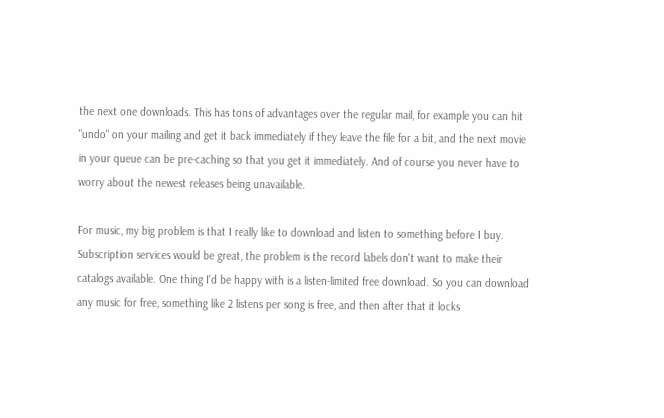the next one downloads. This has tons of advantages over the regular mail, for example you can hit "undo" on your mailing and get it back immediately if they leave the file for a bit, and the next movie in your queue can be pre-caching so that you get it immediately. And of course you never have to worry about the newest releases being unavailable.

For music, my big problem is that I really like to download and listen to something before I buy. Subscription services would be great, the problem is the record labels don't want to make their catalogs available. One thing I'd be happy with is a listen-limited free download. So you can download any music for free, something like 2 listens per song is free, and then after that it locks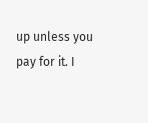up unless you pay for it. I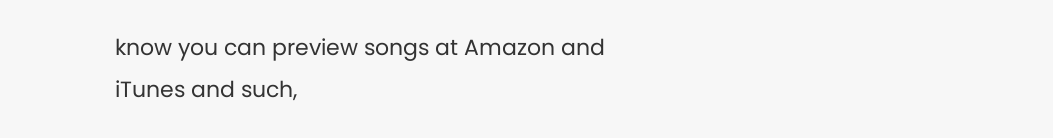know you can preview songs at Amazon and iTunes and such,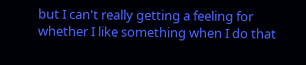but I can't really getting a feeling for whether I like something when I do that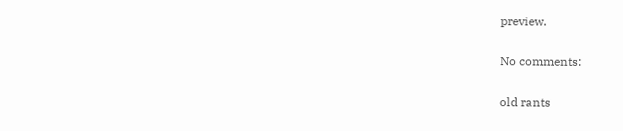preview.

No comments:

old rants